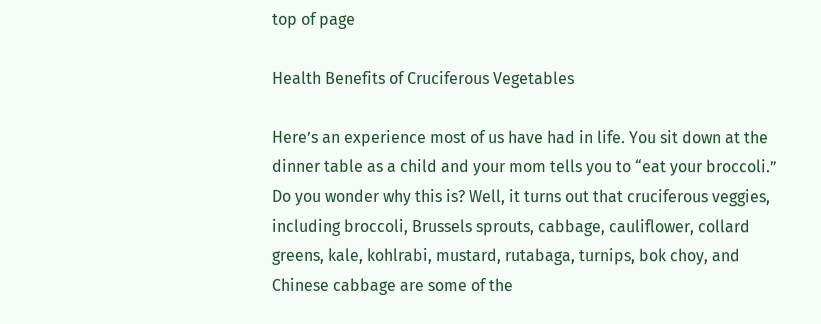top of page

Health Benefits of Cruciferous Vegetables

Here’s an experience most of us have had in life. You sit down at the dinner table as a child and your mom tells you to “eat your broccoli.” Do you wonder why this is? Well, it turns out that cruciferous veggies, including broccoli, Brussels sprouts, cabbage, cauliflower, collard greens, kale, kohlrabi, mustard, rutabaga, turnips, bok choy, and Chinese cabbage are some of the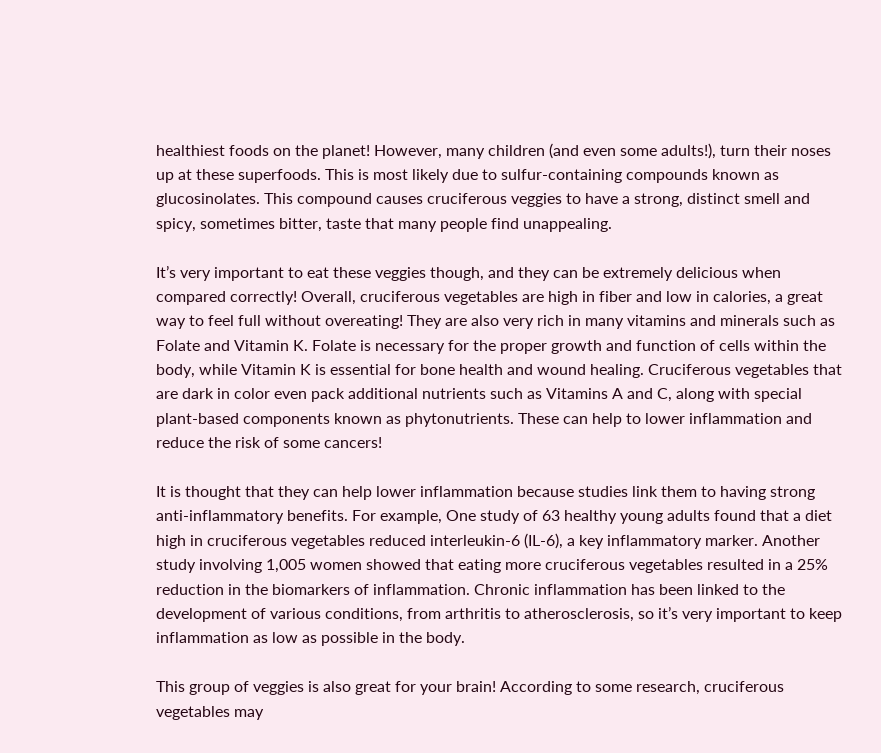healthiest foods on the planet! However, many children (and even some adults!), turn their noses up at these superfoods. This is most likely due to sulfur-containing compounds known as glucosinolates. This compound causes cruciferous veggies to have a strong, distinct smell and spicy, sometimes bitter, taste that many people find unappealing.

It’s very important to eat these veggies though, and they can be extremely delicious when compared correctly! Overall, cruciferous vegetables are high in fiber and low in calories, a great way to feel full without overeating! They are also very rich in many vitamins and minerals such as Folate and Vitamin K. Folate is necessary for the proper growth and function of cells within the body, while Vitamin K is essential for bone health and wound healing. Cruciferous vegetables that are dark in color even pack additional nutrients such as Vitamins A and C, along with special plant-based components known as phytonutrients. These can help to lower inflammation and reduce the risk of some cancers!

It is thought that they can help lower inflammation because studies link them to having strong anti-inflammatory benefits. For example, One study of 63 healthy young adults found that a diet high in cruciferous vegetables reduced interleukin-6 (IL-6), a key inflammatory marker. Another study involving 1,005 women showed that eating more cruciferous vegetables resulted in a 25% reduction in the biomarkers of inflammation. Chronic inflammation has been linked to the development of various conditions, from arthritis to atherosclerosis, so it’s very important to keep inflammation as low as possible in the body.

This group of veggies is also great for your brain! According to some research, cruciferous vegetables may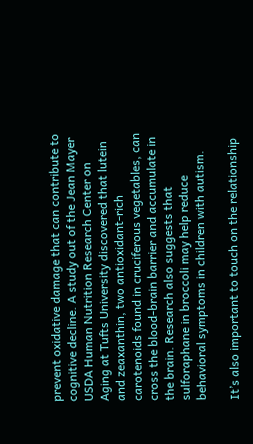prevent oxidative damage that can contribute to cognitive decline. A study out of the Jean Mayer USDA Human Nutrition Research Center on Aging at Tufts University discovered that lutein and zeaxanthin, two antioxidant-rich carotenoids found in cruciferous vegetables, can cross the blood-brain barrier and accumulate in the brain. Research also suggests that sulforaphane in broccoli may help reduce behavioral symptoms in children with autism.

It’s also important to touch on the relationship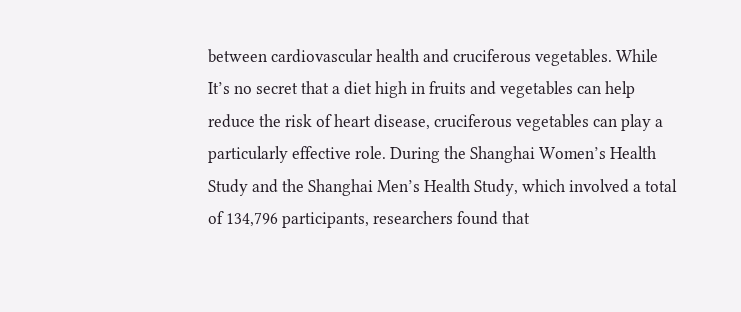between cardiovascular health and cruciferous vegetables. While It’s no secret that a diet high in fruits and vegetables can help reduce the risk of heart disease, cruciferous vegetables can play a particularly effective role. During the Shanghai Women’s Health Study and the Shanghai Men’s Health Study, which involved a total of 134,796 participants, researchers found that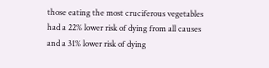those eating the most cruciferous vegetables had a 22% lower risk of dying from all causes and a 31% lower risk of dying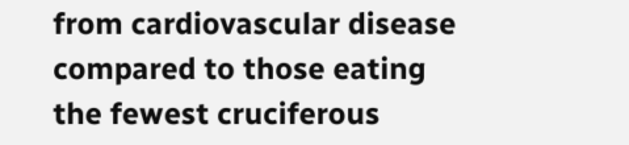from cardiovascular disease compared to those eating the fewest cruciferous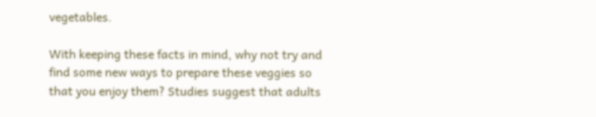vegetables.

With keeping these facts in mind, why not try and find some new ways to prepare these veggies so that you enjoy them? Studies suggest that adults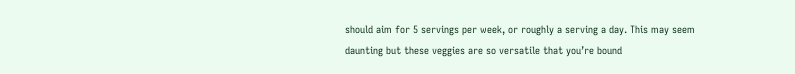should aim for 5 servings per week, or roughly a serving a day. This may seem daunting but these veggies are so versatile that you’re bound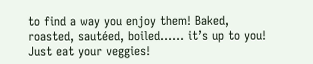to find a way you enjoy them! Baked, roasted, sautéed, boiled…… it’s up to you! Just eat your veggies!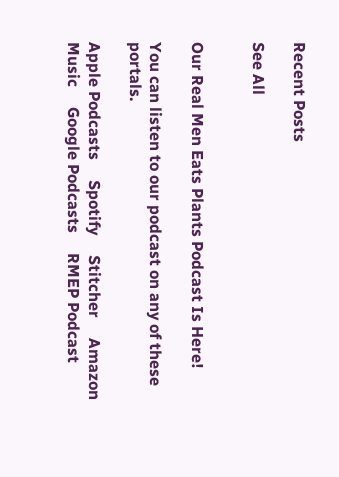Recent Posts

See All


Our Real Men Eats Plants Podcast Is Here!

You can listen to our podcast on any of these portals.

Apple Podcasts     Spotify     Stitcher     Amazon Music     Google Podcasts     RMEP Podcast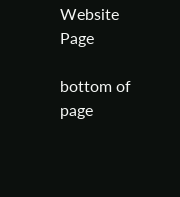Website Page

bottom of page